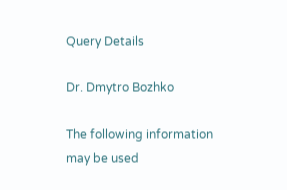Query Details

Dr. Dmytro Bozhko

The following information may be used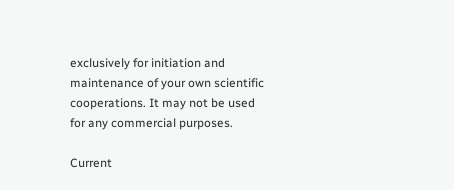exclusively for initiation and maintenance of your own scientific cooperations. It may not be used for any commercial purposes.

Current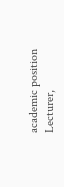academic position Lecturer,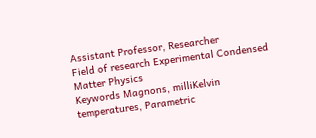Assistant Professor, Researcher
Field of research Experimental Condensed Matter Physics
Keywords Magnons, milliKelvin temperatures, Parametric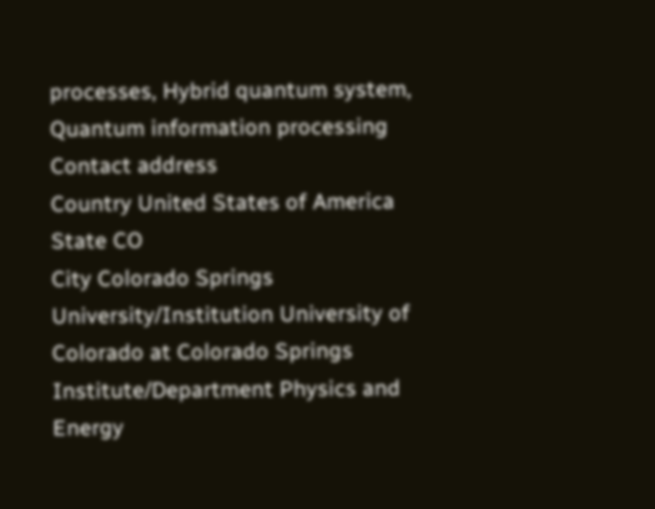processes, Hybrid quantum system, Quantum information processing
Contact address
Country United States of America
State CO
City Colorado Springs
University/Institution University of Colorado at Colorado Springs
Institute/Department Physics and Energy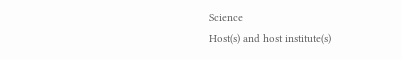Science
Host(s) and host institute(s)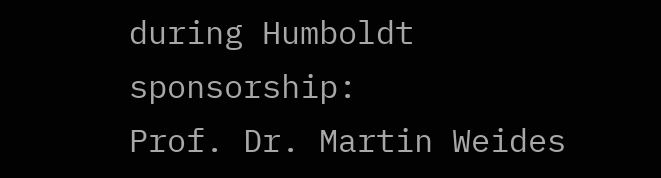during Humboldt sponsorship:
Prof. Dr. Martin Weides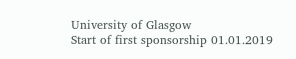University of Glasgow
Start of first sponsorship 01.01.2019